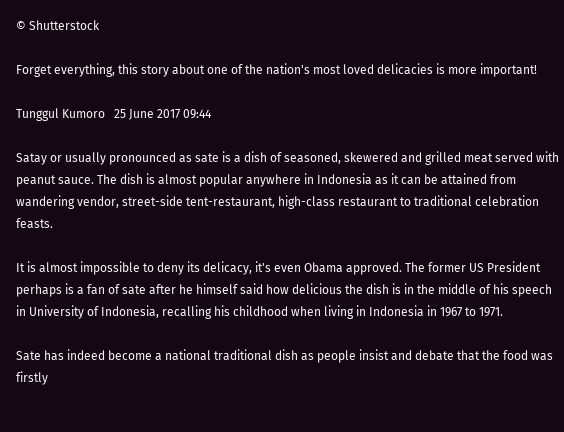© Shutterstock

Forget everything, this story about one of the nation's most loved delicacies is more important!

Tunggul Kumoro   25 June 2017 09:44

Satay or usually pronounced as sate is a dish of seasoned, skewered and grilled meat served with peanut sauce. The dish is almost popular anywhere in Indonesia as it can be attained from wandering vendor, street-side tent-restaurant, high-class restaurant to traditional celebration feasts.

It is almost impossible to deny its delicacy, it's even Obama approved. The former US President perhaps is a fan of sate after he himself said how delicious the dish is in the middle of his speech in University of Indonesia, recalling his childhood when living in Indonesia in 1967 to 1971.

Sate has indeed become a national traditional dish as people insist and debate that the food was firstly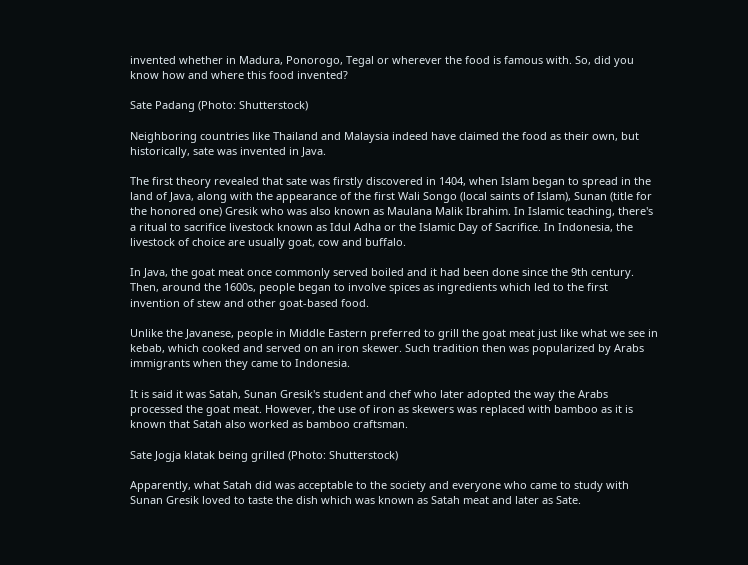invented whether in Madura, Ponorogo, Tegal or wherever the food is famous with. So, did you know how and where this food invented?

Sate Padang (Photo: Shutterstock)

Neighboring countries like Thailand and Malaysia indeed have claimed the food as their own, but historically, sate was invented in Java.

The first theory revealed that sate was firstly discovered in 1404, when Islam began to spread in the land of Java, along with the appearance of the first Wali Songo (local saints of Islam), Sunan (title for the honored one) Gresik who was also known as Maulana Malik Ibrahim. In Islamic teaching, there's a ritual to sacrifice livestock known as Idul Adha or the Islamic Day of Sacrifice. In Indonesia, the livestock of choice are usually goat, cow and buffalo.

In Java, the goat meat once commonly served boiled and it had been done since the 9th century. Then, around the 1600s, people began to involve spices as ingredients which led to the first invention of stew and other goat-based food.

Unlike the Javanese, people in Middle Eastern preferred to grill the goat meat just like what we see in kebab, which cooked and served on an iron skewer. Such tradition then was popularized by Arabs immigrants when they came to Indonesia.

It is said it was Satah, Sunan Gresik's student and chef who later adopted the way the Arabs processed the goat meat. However, the use of iron as skewers was replaced with bamboo as it is known that Satah also worked as bamboo craftsman.

Sate Jogja klatak being grilled (Photo: Shutterstock)

Apparently, what Satah did was acceptable to the society and everyone who came to study with Sunan Gresik loved to taste the dish which was known as Satah meat and later as Sate.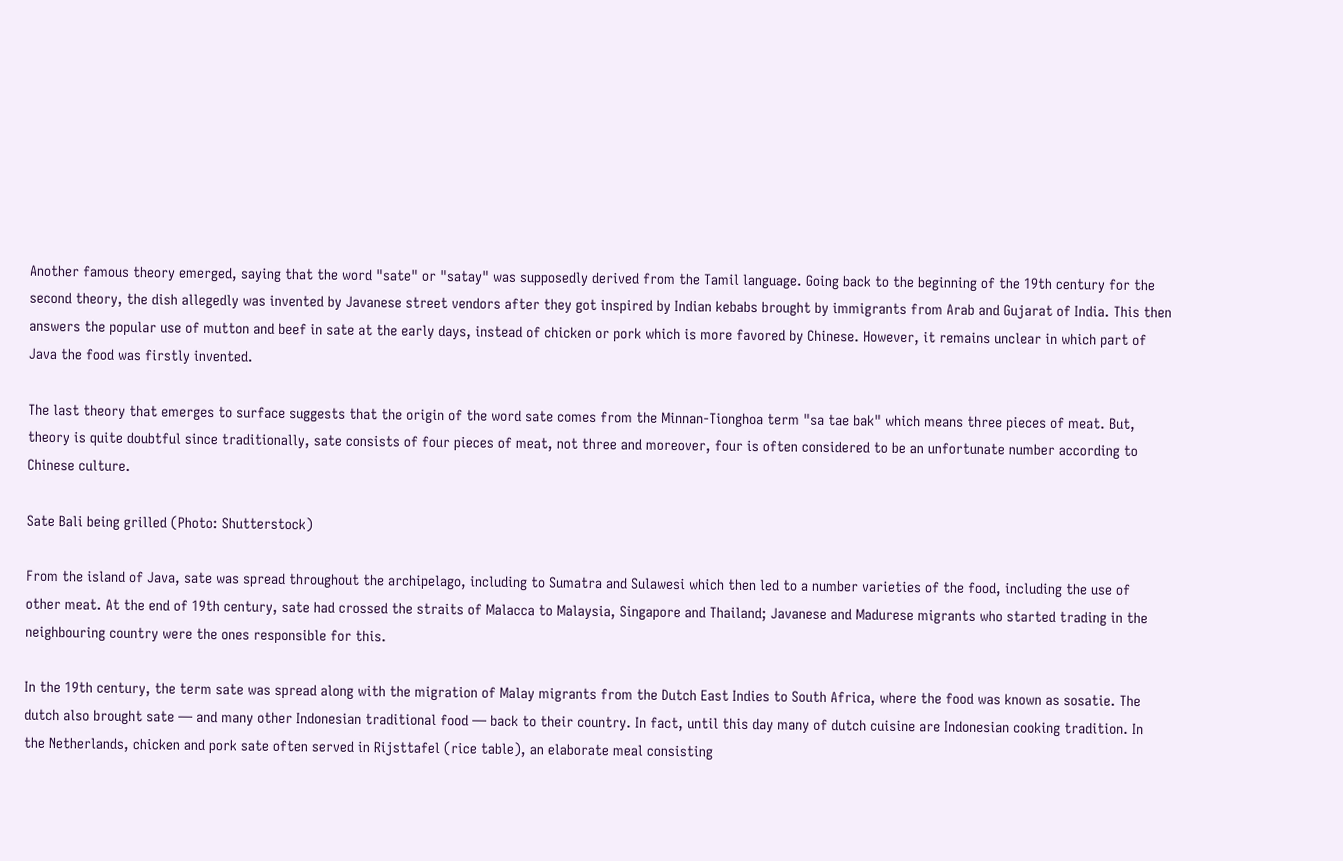Another famous theory emerged, saying that the word "sate" or "satay" was supposedly derived from the Tamil language. Going back to the beginning of the 19th century for the second theory, the dish allegedly was invented by Javanese street vendors after they got inspired by Indian kebabs brought by immigrants from Arab and Gujarat of India. This then answers the popular use of mutton and beef in sate at the early days, instead of chicken or pork which is more favored by Chinese. However, it remains unclear in which part of Java the food was firstly invented.

The last theory that emerges to surface suggests that the origin of the word sate comes from the Minnan-Tionghoa term "sa tae bak" which means three pieces of meat. But, theory is quite doubtful since traditionally, sate consists of four pieces of meat, not three and moreover, four is often considered to be an unfortunate number according to Chinese culture.

Sate Bali being grilled (Photo: Shutterstock)

From the island of Java, sate was spread throughout the archipelago, including to Sumatra and Sulawesi which then led to a number varieties of the food, including the use of other meat. At the end of 19th century, sate had crossed the straits of Malacca to Malaysia, Singapore and Thailand; Javanese and Madurese migrants who started trading in the neighbouring country were the ones responsible for this.

In the 19th century, the term sate was spread along with the migration of Malay migrants from the Dutch East Indies to South Africa, where the food was known as sosatie. The dutch also brought sate — and many other Indonesian traditional food — back to their country. In fact, until this day many of dutch cuisine are Indonesian cooking tradition. In the Netherlands, chicken and pork sate often served in Rijsttafel (rice table), an elaborate meal consisting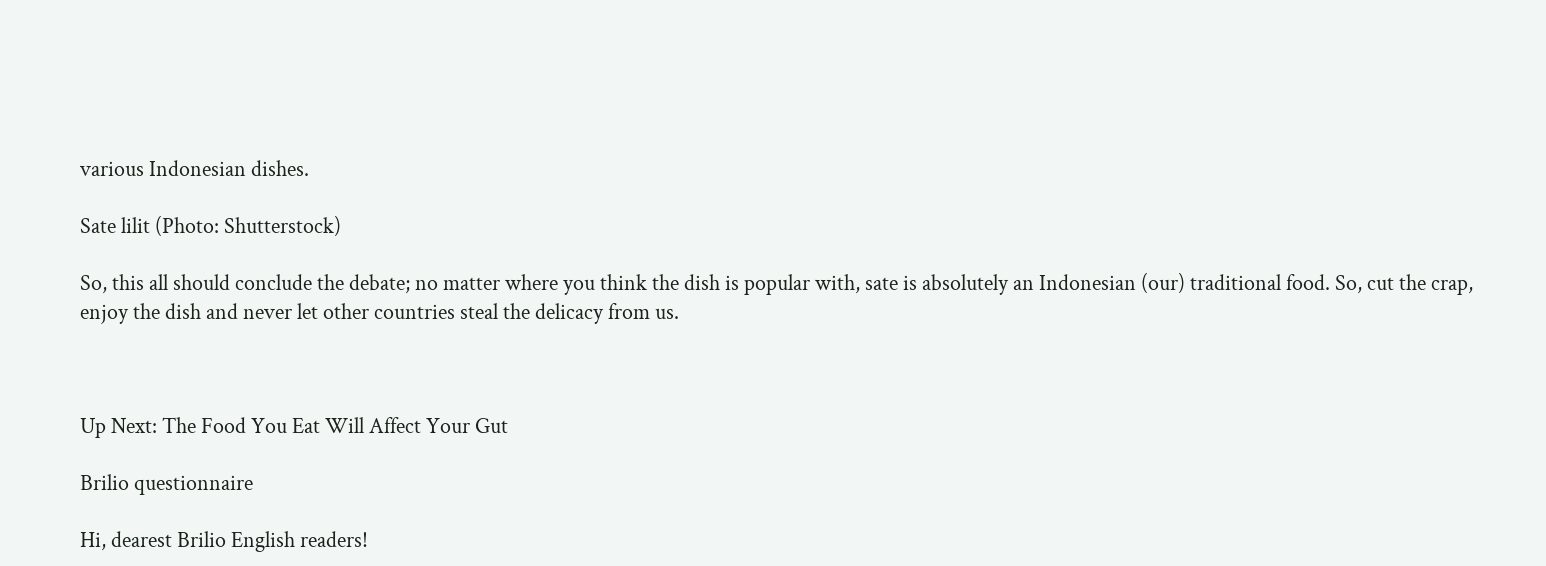various Indonesian dishes.

Sate lilit (Photo: Shutterstock)

So, this all should conclude the debate; no matter where you think the dish is popular with, sate is absolutely an Indonesian (our) traditional food. So, cut the crap, enjoy the dish and never let other countries steal the delicacy from us.



Up Next: The Food You Eat Will Affect Your Gut

Brilio questionnaire

Hi, dearest Brilio English readers!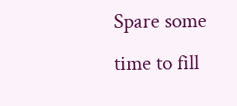Spare some time to fill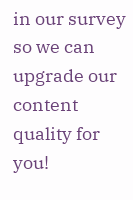in our survey so we can upgrade our content quality for you!